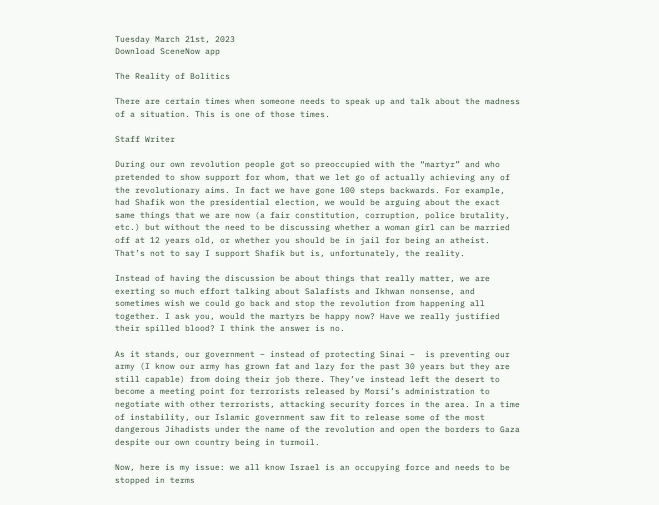Tuesday March 21st, 2023
Download SceneNow app

The Reality of Bolitics

There are certain times when someone needs to speak up and talk about the madness of a situation. This is one of those times.

Staff Writer

During our own revolution people got so preoccupied with the “martyr” and who pretended to show support for whom, that we let go of actually achieving any of the revolutionary aims. In fact we have gone 100 steps backwards. For example, had Shafik won the presidential election, we would be arguing about the exact same things that we are now (a fair constitution, corruption, police brutality, etc.) but without the need to be discussing whether a woman girl can be married off at 12 years old, or whether you should be in jail for being an atheist. That’s not to say I support Shafik but is, unfortunately, the reality.

Instead of having the discussion be about things that really matter, we are exerting so much effort talking about Salafists and Ikhwan nonsense, and sometimes wish we could go back and stop the revolution from happening all together. I ask you, would the martyrs be happy now? Have we really justified their spilled blood? I think the answer is no.

As it stands, our government – instead of protecting Sinai –  is preventing our army (I know our army has grown fat and lazy for the past 30 years but they are still capable) from doing their job there. They’ve instead left the desert to become a meeting point for terrorists released by Morsi’s administration to negotiate with other terrorists, attacking security forces in the area. In a time of instability, our Islamic government saw fit to release some of the most dangerous Jihadists under the name of the revolution and open the borders to Gaza despite our own country being in turmoil.

Now, here is my issue: we all know Israel is an occupying force and needs to be stopped in terms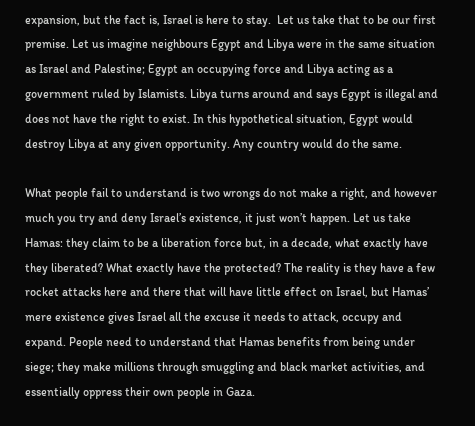expansion, but the fact is, Israel is here to stay.  Let us take that to be our first premise. Let us imagine neighbours Egypt and Libya were in the same situation as Israel and Palestine; Egypt an occupying force and Libya acting as a government ruled by Islamists. Libya turns around and says Egypt is illegal and does not have the right to exist. In this hypothetical situation, Egypt would destroy Libya at any given opportunity. Any country would do the same.

What people fail to understand is two wrongs do not make a right, and however much you try and deny Israel’s existence, it just won’t happen. Let us take Hamas: they claim to be a liberation force but, in a decade, what exactly have they liberated? What exactly have the protected? The reality is they have a few rocket attacks here and there that will have little effect on Israel, but Hamas’ mere existence gives Israel all the excuse it needs to attack, occupy and expand. People need to understand that Hamas benefits from being under siege; they make millions through smuggling and black market activities, and essentially oppress their own people in Gaza.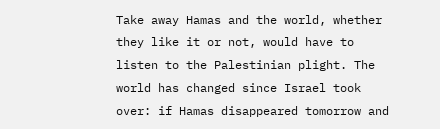Take away Hamas and the world, whether they like it or not, would have to listen to the Palestinian plight. The world has changed since Israel took over: if Hamas disappeared tomorrow and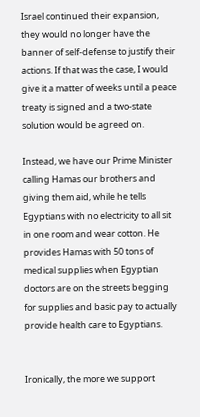Israel continued their expansion, they would no longer have the banner of self-defense to justify their actions. If that was the case, I would give it a matter of weeks until a peace treaty is signed and a two-state solution would be agreed on.

Instead, we have our Prime Minister calling Hamas our brothers and giving them aid, while he tells Egyptians with no electricity to all sit in one room and wear cotton. He provides Hamas with 50 tons of medical supplies when Egyptian doctors are on the streets begging for supplies and basic pay to actually provide health care to Egyptians.


Ironically, the more we support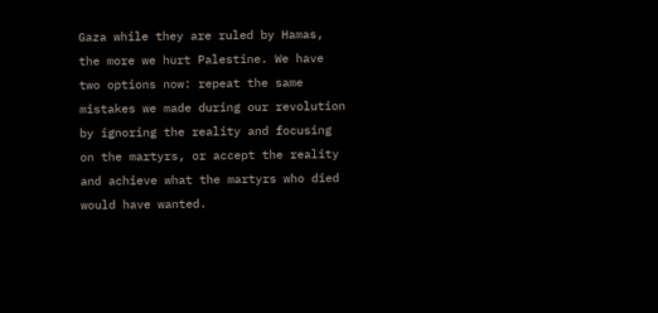Gaza while they are ruled by Hamas, the more we hurt Palestine. We have two options now: repeat the same mistakes we made during our revolution by ignoring the reality and focusing on the martyrs, or accept the reality and achieve what the martyrs who died would have wanted.